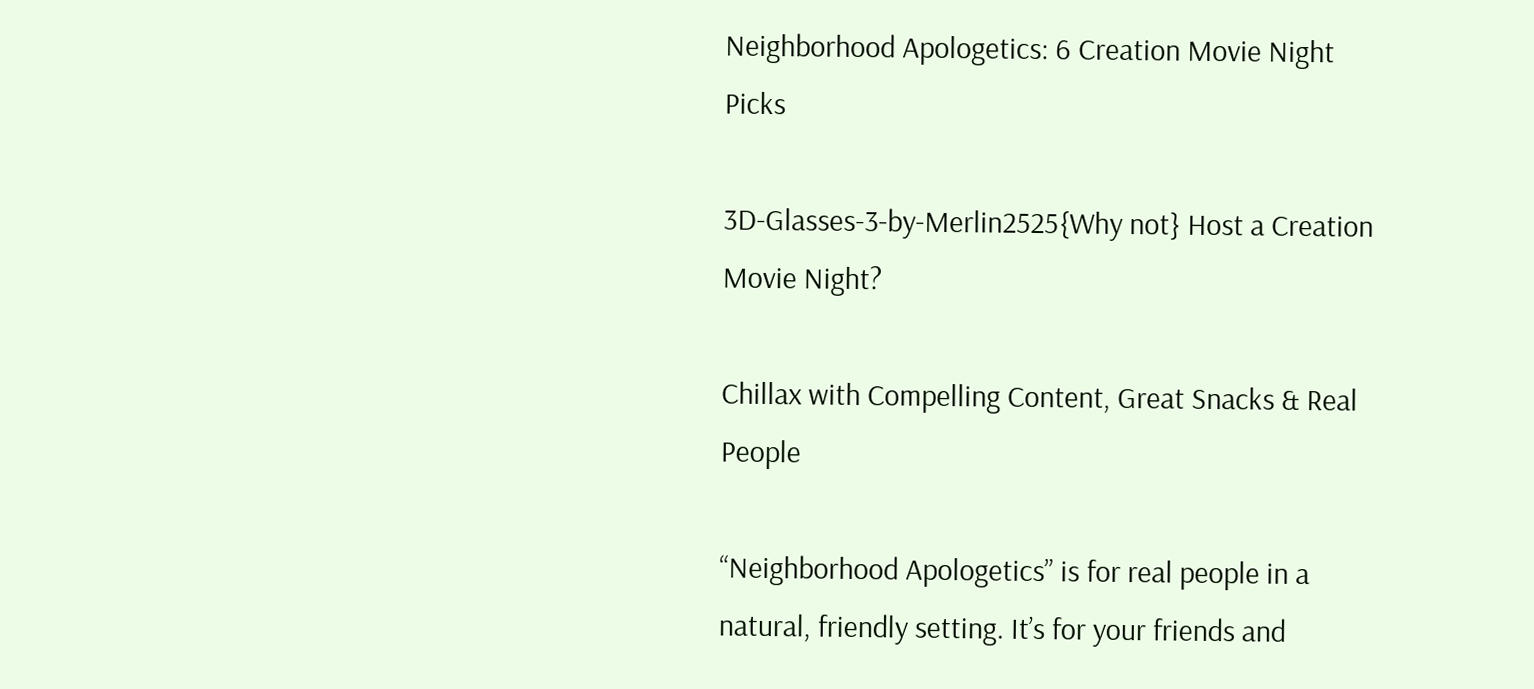Neighborhood Apologetics: 6 Creation Movie Night Picks

3D-Glasses-3-by-Merlin2525{Why not} Host a Creation Movie Night?

Chillax with Compelling Content, Great Snacks & Real People

“Neighborhood Apologetics” is for real people in a natural, friendly setting. It’s for your friends and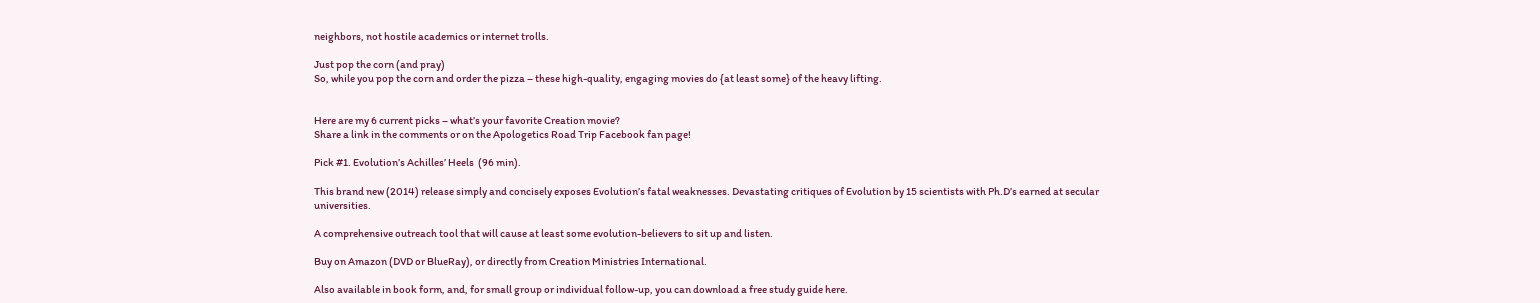neighbors, not hostile academics or internet trolls.

Just pop the corn (and pray)
So, while you pop the corn and order the pizza – these high-quality, engaging movies do {at least some} of the heavy lifting.


Here are my 6 current picks – what’s your favorite Creation movie?
Share a link in the comments or on the Apologetics Road Trip Facebook fan page!

Pick #1. Evolution’s Achilles’ Heels  (96 min).

This brand new (2014) release simply and concisely exposes Evolution’s fatal weaknesses. Devastating critiques of Evolution by 15 scientists with Ph.D’s earned at secular universities.

A comprehensive outreach tool that will cause at least some evolution-believers to sit up and listen.

Buy on Amazon (DVD or BlueRay), or directly from Creation Ministries International.

Also available in book form, and, for small group or individual follow-up, you can download a free study guide here.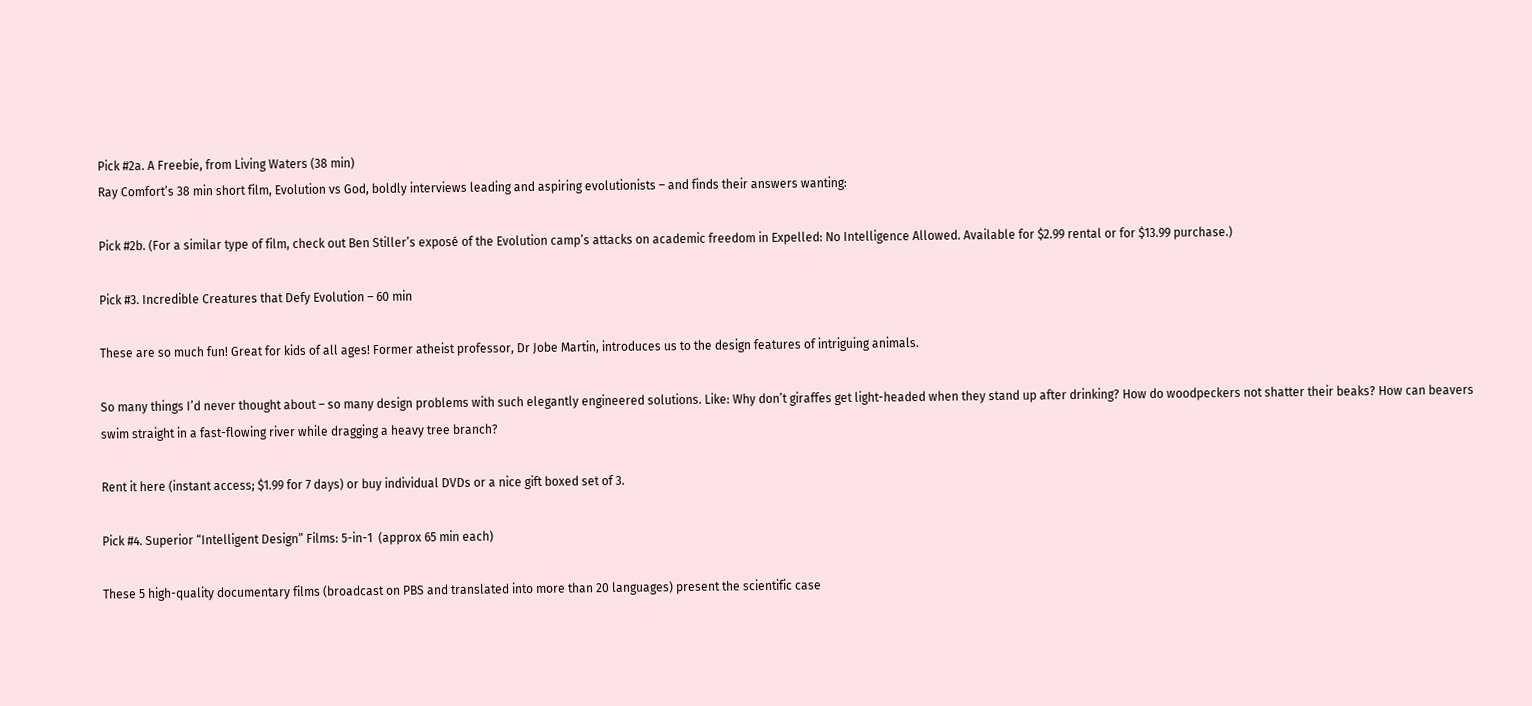Pick #2a. A Freebie, from Living Waters (38 min)
Ray Comfort’s 38 min short film, Evolution vs God, boldly interviews leading and aspiring evolutionists – and finds their answers wanting:

Pick #2b. (For a similar type of film, check out Ben Stiller’s exposé of the Evolution camp’s attacks on academic freedom in Expelled: No Intelligence Allowed. Available for $2.99 rental or for $13.99 purchase.)

Pick #3. Incredible Creatures that Defy Evolution – 60 min

These are so much fun! Great for kids of all ages! Former atheist professor, Dr Jobe Martin, introduces us to the design features of intriguing animals.

So many things I’d never thought about – so many design problems with such elegantly engineered solutions. Like: Why don’t giraffes get light-headed when they stand up after drinking? How do woodpeckers not shatter their beaks? How can beavers swim straight in a fast-flowing river while dragging a heavy tree branch?

Rent it here (instant access; $1.99 for 7 days) or buy individual DVDs or a nice gift boxed set of 3.

Pick #4. Superior “Intelligent Design” Films: 5-in-1  (approx 65 min each)

These 5 high-quality documentary films (broadcast on PBS and translated into more than 20 languages) present the scientific case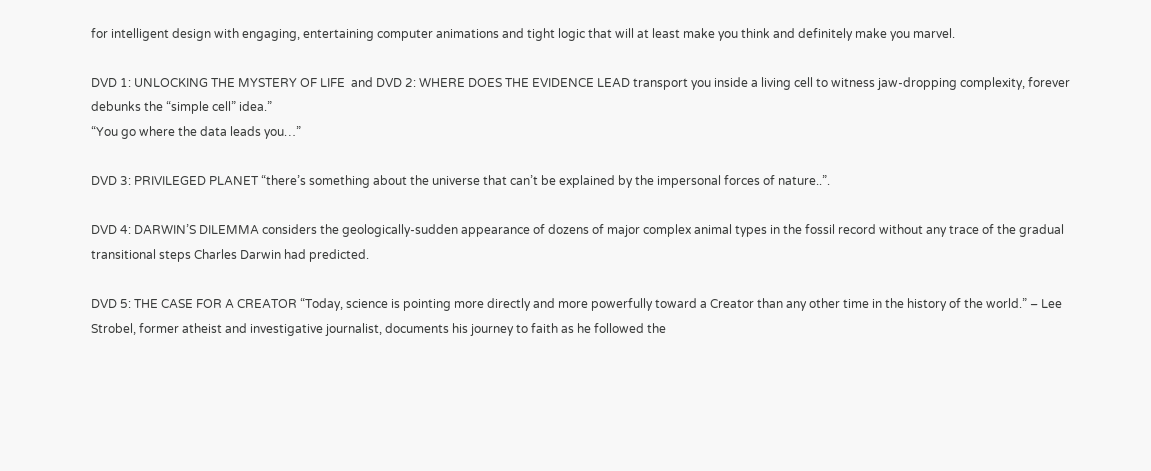for intelligent design with engaging, entertaining computer animations and tight logic that will at least make you think and definitely make you marvel.

DVD 1: UNLOCKING THE MYSTERY OF LIFE  and DVD 2: WHERE DOES THE EVIDENCE LEAD transport you inside a living cell to witness jaw-dropping complexity, forever debunks the “simple cell” idea.”
“You go where the data leads you…”

DVD 3: PRIVILEGED PLANET “there’s something about the universe that can’t be explained by the impersonal forces of nature..”.

DVD 4: DARWIN’S DILEMMA considers the geologically-sudden appearance of dozens of major complex animal types in the fossil record without any trace of the gradual transitional steps Charles Darwin had predicted.

DVD 5: THE CASE FOR A CREATOR “Today, science is pointing more directly and more powerfully toward a Creator than any other time in the history of the world.” – Lee Strobel, former atheist and investigative journalist, documents his journey to faith as he followed the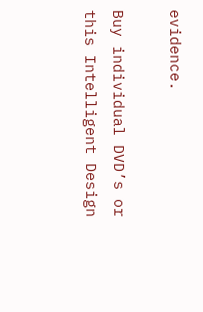evidence.

Buy individual DVD’s or this Intelligent Design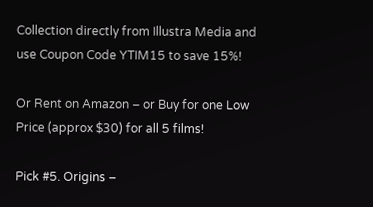Collection directly from Illustra Media and use Coupon Code YTIM15 to save 15%!

Or Rent on Amazon – or Buy for one Low Price (approx $30) for all 5 films!

Pick #5. Origins –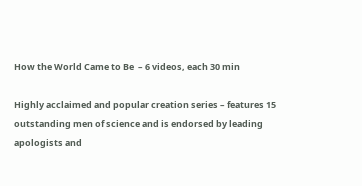How the World Came to Be  – 6 videos, each 30 min

Highly acclaimed and popular creation series – features 15 outstanding men of science and is endorsed by leading apologists and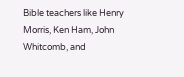Bible teachers like Henry Morris, Ken Ham, John Whitcomb, and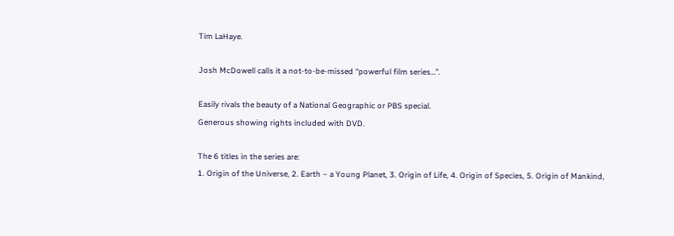Tim LaHaye.

Josh McDowell calls it a not-to-be-missed “powerful film series…”.

Easily rivals the beauty of a National Geographic or PBS special.
Generous showing rights included with DVD.

The 6 titles in the series are:
1. Origin of the Universe, 2. Earth – a Young Planet, 3. Origin of Life, 4. Origin of Species, 5. Origin of Mankind,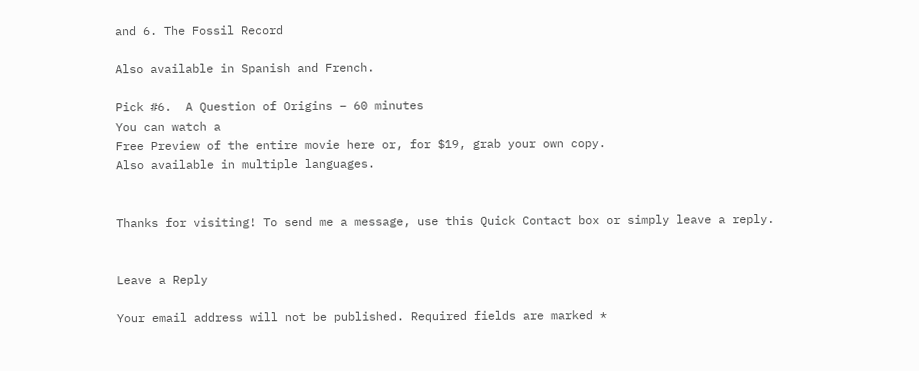and 6. The Fossil Record

Also available in Spanish and French.

Pick #6.  A Question of Origins – 60 minutes
You can watch a
Free Preview of the entire movie here or, for $19, grab your own copy.
Also available in multiple languages.


Thanks for visiting! To send me a message, use this Quick Contact box or simply leave a reply.


Leave a Reply

Your email address will not be published. Required fields are marked *